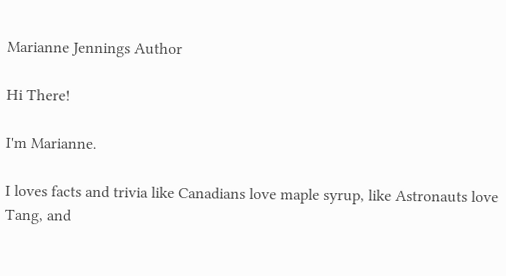Marianne Jennings Author

Hi There!

I'm Marianne.

I loves facts and trivia like Canadians love maple syrup, like Astronauts love Tang, and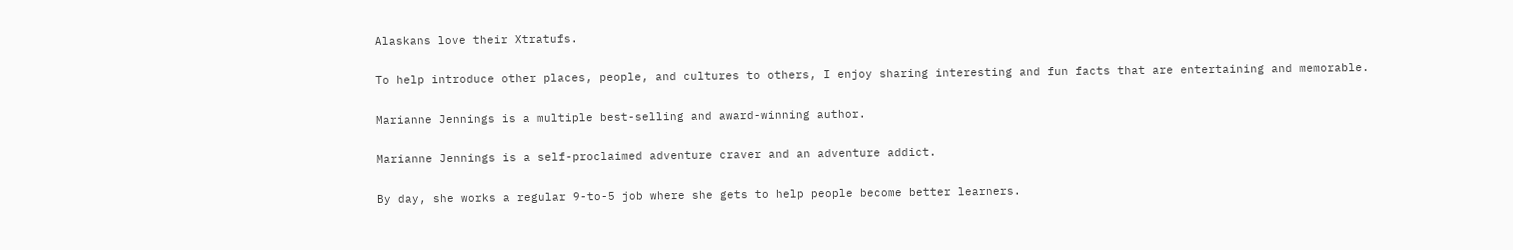Alaskans love their Xtratufs.


To help introduce other places, people, and cultures to others, I enjoy sharing interesting and fun facts that are entertaining and memorable.


Marianne Jennings is a multiple best-selling and award-winning author.


Marianne Jennings is a self-proclaimed adventure craver and an adventure addict.


By day, she works a regular 9-to-5 job where she gets to help people become better learners.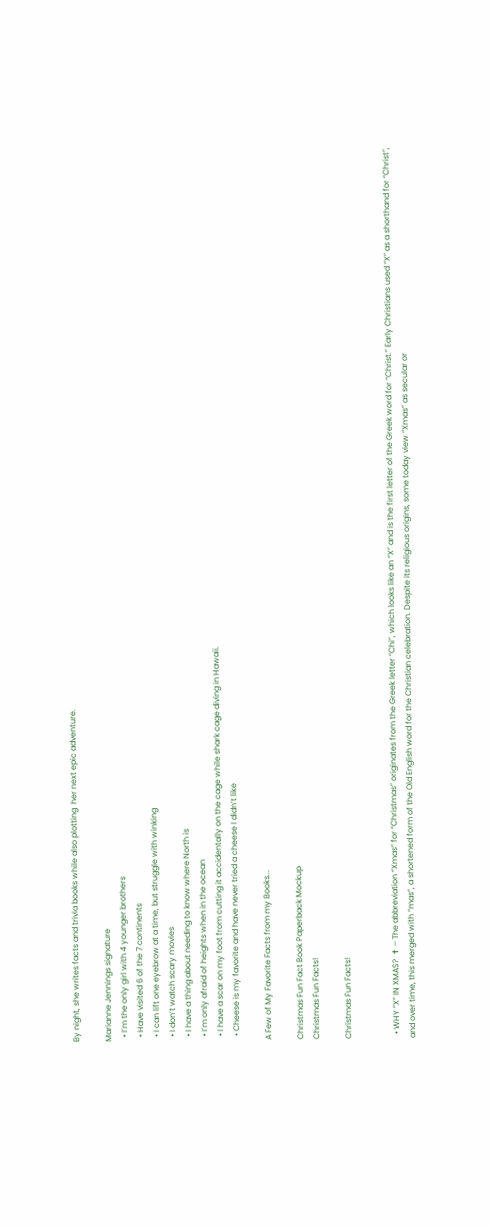By night, she writes facts and trivia books while also plotting  her next epic adventure.

Marianne Jennings signature
  • I’m the only girl with 4 younger brothers
  • Have visited 6 of the 7 continents
  • I can lift one eyebrow at a time, but struggle with winking
  • I don’t watch scary movies
  • I have a thing about needing to know where North is
  • I’m only afraid of heights when in the ocean
  • I have a scar on my foot from cutting it accidentally on the cage while shark cage diving in Hawaii.
  • Cheese is my favorite and have never tried a cheese I didn’t like

A Few of My Favorite Facts from my Books...

Christmas Fun Fact Book Paperback Mockup
Christmas Fun Facts!

Christmas Fun Facts!


  • WHY “X” IN XMAS?  ✝ – The abbreviation “Xmas” for “Christmas” originates from the Greek letter “Chi”, which looks like an “X” and is the first letter of the Greek word for “Christ.” Early Christians used “X” as a shorthand for “Christ”, and over time, this merged with “mas”, a shortened form of the Old English word for the Christian celebration. Despite its religious origins, some today view “Xmas” as secular or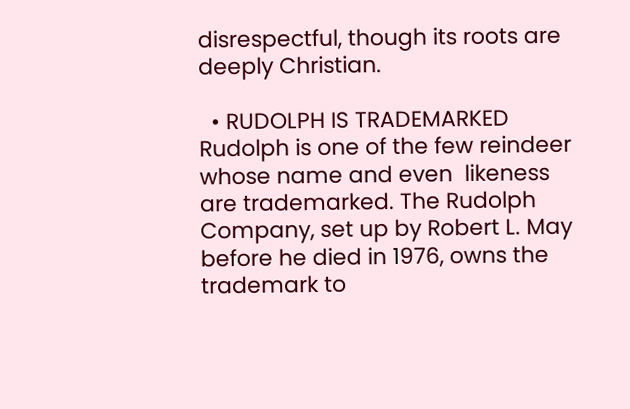disrespectful, though its roots are deeply Christian.

  • RUDOLPH IS TRADEMARKED  Rudolph is one of the few reindeer whose name and even  likeness are trademarked. The Rudolph Company, set up by Robert L. May before he died in 1976, owns the trademark to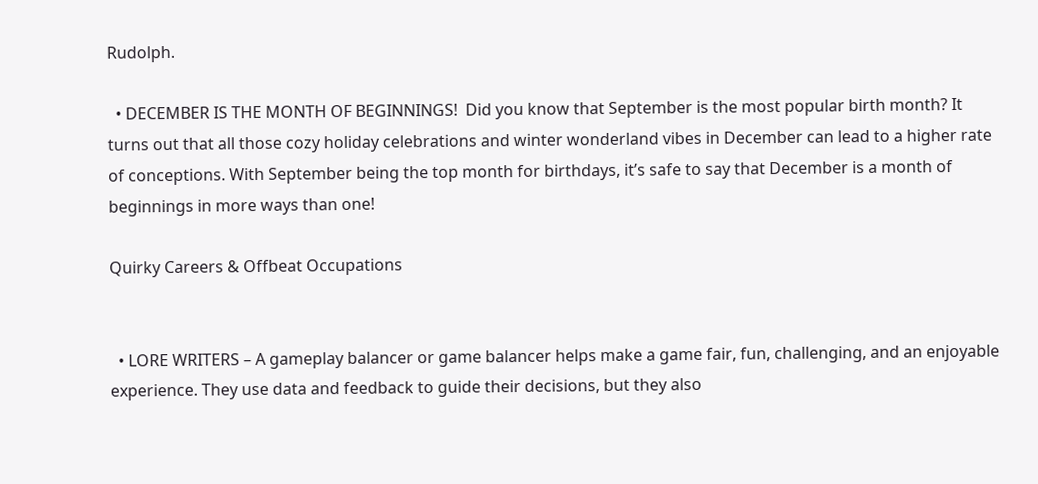Rudolph.

  • DECEMBER IS THE MONTH OF BEGINNINGS!  Did you know that September is the most popular birth month? It turns out that all those cozy holiday celebrations and winter wonderland vibes in December can lead to a higher rate of conceptions. With September being the top month for birthdays, it’s safe to say that December is a month of beginnings in more ways than one!

Quirky Careers & Offbeat Occupations


  • LORE WRITERS – A gameplay balancer or game balancer helps make a game fair, fun, challenging, and an enjoyable experience. They use data and feedback to guide their decisions, but they also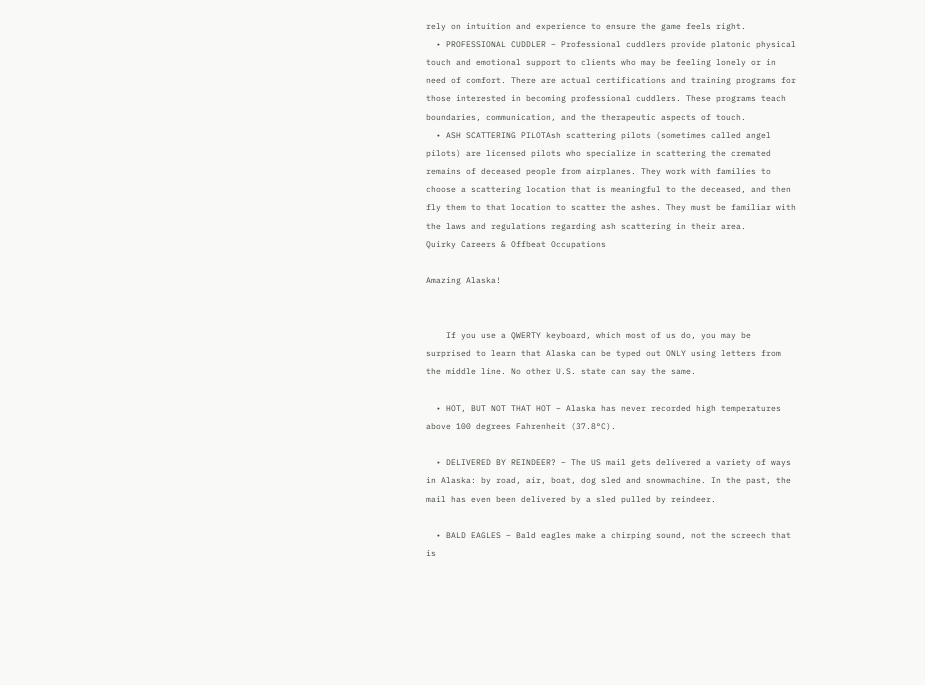rely on intuition and experience to ensure the game feels right.
  • PROFESSIONAL CUDDLER – Professional cuddlers provide platonic physical touch and emotional support to clients who may be feeling lonely or in need of comfort. There are actual certifications and training programs for those interested in becoming professional cuddlers. These programs teach boundaries, communication, and the therapeutic aspects of touch.
  • ASH SCATTERING PILOTAsh scattering pilots (sometimes called angel pilots) are licensed pilots who specialize in scattering the cremated remains of deceased people from airplanes. They work with families to choose a scattering location that is meaningful to the deceased, and then fly them to that location to scatter the ashes. They must be familiar with the laws and regulations regarding ash scattering in their area.
Quirky Careers & Offbeat Occupations

Amazing Alaska!


    If you use a QWERTY keyboard, which most of us do, you may be surprised to learn that Alaska can be typed out ONLY using letters from the middle line. No other U.S. state can say the same.

  • HOT, BUT NOT THAT HOT – Alaska has never recorded high temperatures above 100 degrees Fahrenheit (37.8°C).

  • DELIVERED BY REINDEER? – The US mail gets delivered a variety of ways in Alaska: by road, air, boat, dog sled and snowmachine. In the past, the mail has even been delivered by a sled pulled by reindeer.

  • BALD EAGLES – Bald eagles make a chirping sound, not the screech that is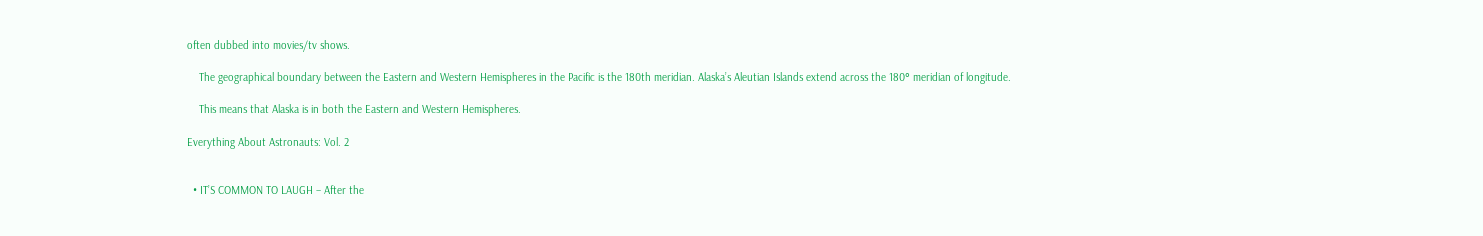often dubbed into movies/tv shows.

    The geographical boundary between the Eastern and Western Hemispheres in the Pacific is the 180th meridian. Alaska’s Aleutian Islands extend across the 180° meridian of longitude.

    This means that Alaska is in both the Eastern and Western Hemispheres.

Everything About Astronauts: Vol. 2


  • IT’S COMMON TO LAUGH – After the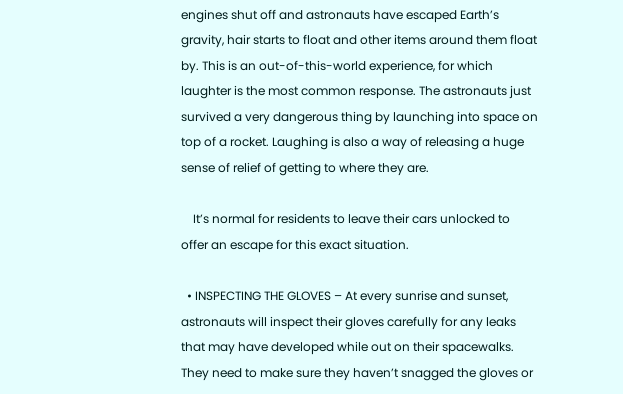engines shut off and astronauts have escaped Earth’s gravity, hair starts to float and other items around them float by. This is an out-of-this-world experience, for which laughter is the most common response. The astronauts just survived a very dangerous thing by launching into space on top of a rocket. Laughing is also a way of releasing a huge sense of relief of getting to where they are.

    It’s normal for residents to leave their cars unlocked to offer an escape for this exact situation.

  • INSPECTING THE GLOVES – At every sunrise and sunset, astronauts will inspect their gloves carefully for any leaks that may have developed while out on their spacewalks. They need to make sure they haven’t snagged the gloves or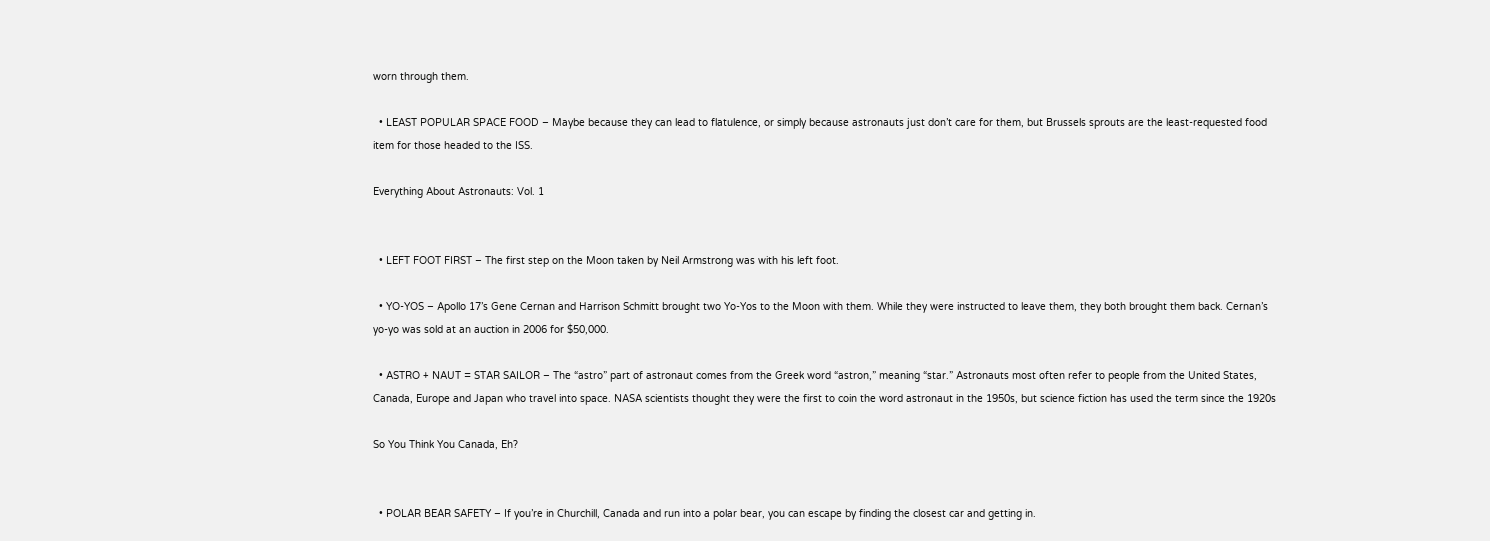worn through them.

  • LEAST POPULAR SPACE FOOD – Maybe because they can lead to flatulence, or simply because astronauts just don’t care for them, but Brussels sprouts are the least-requested food item for those headed to the ISS.

Everything About Astronauts: Vol. 1


  • LEFT FOOT FIRST – The first step on the Moon taken by Neil Armstrong was with his left foot.

  • YO-YOS – Apollo 17’s Gene Cernan and Harrison Schmitt brought two Yo-Yos to the Moon with them. While they were instructed to leave them, they both brought them back. Cernan’s yo-yo was sold at an auction in 2006 for $50,000.

  • ASTRO + NAUT = STAR SAILOR – The “astro” part of astronaut comes from the Greek word “astron,” meaning “star.” Astronauts most often refer to people from the United States, Canada, Europe and Japan who travel into space. NASA scientists thought they were the first to coin the word astronaut in the 1950s, but science fiction has used the term since the 1920s

So You Think You Canada, Eh?


  • POLAR BEAR SAFETY – If you’re in Churchill, Canada and run into a polar bear, you can escape by finding the closest car and getting in.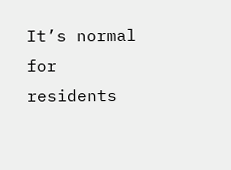It’s normal for residents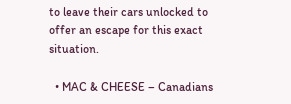to leave their cars unlocked to offer an escape for this exact situation.

  • MAC & CHEESE – Canadians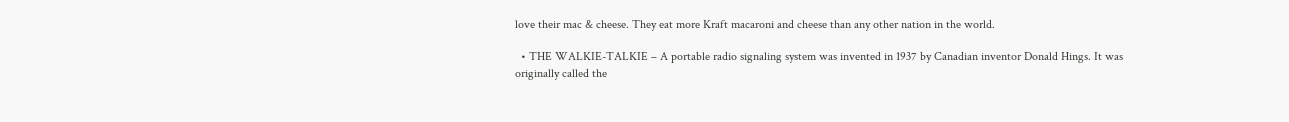love their mac & cheese. They eat more Kraft macaroni and cheese than any other nation in the world.

  • THE WALKIE-TALKIE – A portable radio signaling system was invented in 1937 by Canadian inventor Donald Hings. It was originally called the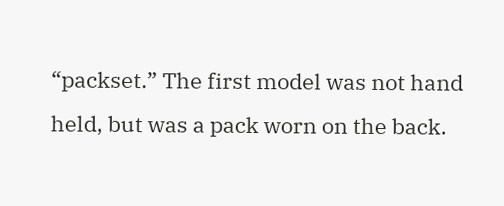“packset.” The first model was not hand held, but was a pack worn on the back.